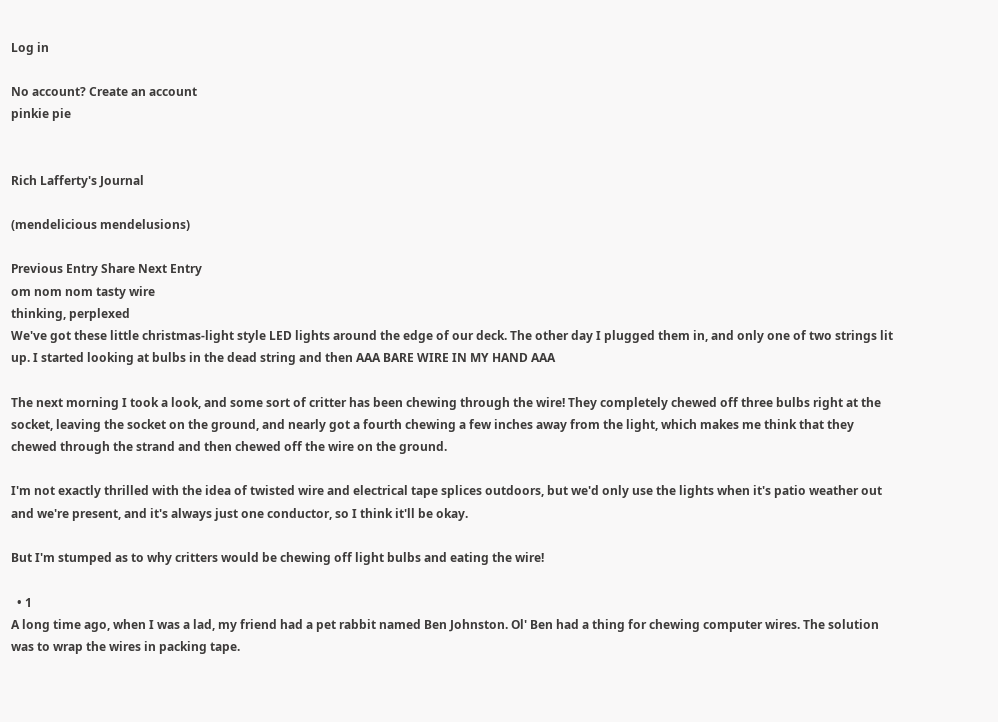Log in

No account? Create an account
pinkie pie


Rich Lafferty's Journal

(mendelicious mendelusions)

Previous Entry Share Next Entry
om nom nom tasty wire
thinking, perplexed
We've got these little christmas-light style LED lights around the edge of our deck. The other day I plugged them in, and only one of two strings lit up. I started looking at bulbs in the dead string and then AAA BARE WIRE IN MY HAND AAA

The next morning I took a look, and some sort of critter has been chewing through the wire! They completely chewed off three bulbs right at the socket, leaving the socket on the ground, and nearly got a fourth chewing a few inches away from the light, which makes me think that they chewed through the strand and then chewed off the wire on the ground.

I'm not exactly thrilled with the idea of twisted wire and electrical tape splices outdoors, but we'd only use the lights when it's patio weather out and we're present, and it's always just one conductor, so I think it'll be okay.

But I'm stumped as to why critters would be chewing off light bulbs and eating the wire!

  • 1
A long time ago, when I was a lad, my friend had a pet rabbit named Ben Johnston. Ol' Ben had a thing for chewing computer wires. The solution was to wrap the wires in packing tape.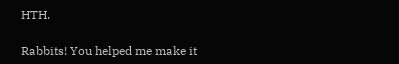HTH.

Rabbits! You helped me make it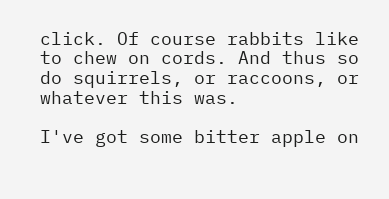click. Of course rabbits like to chew on cords. And thus so do squirrels, or raccoons, or whatever this was.

I've got some bitter apple on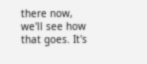there now, we'll see how that goes. It's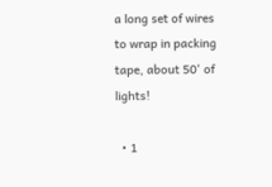a long set of wires to wrap in packing tape, about 50' of lights!

  • 1